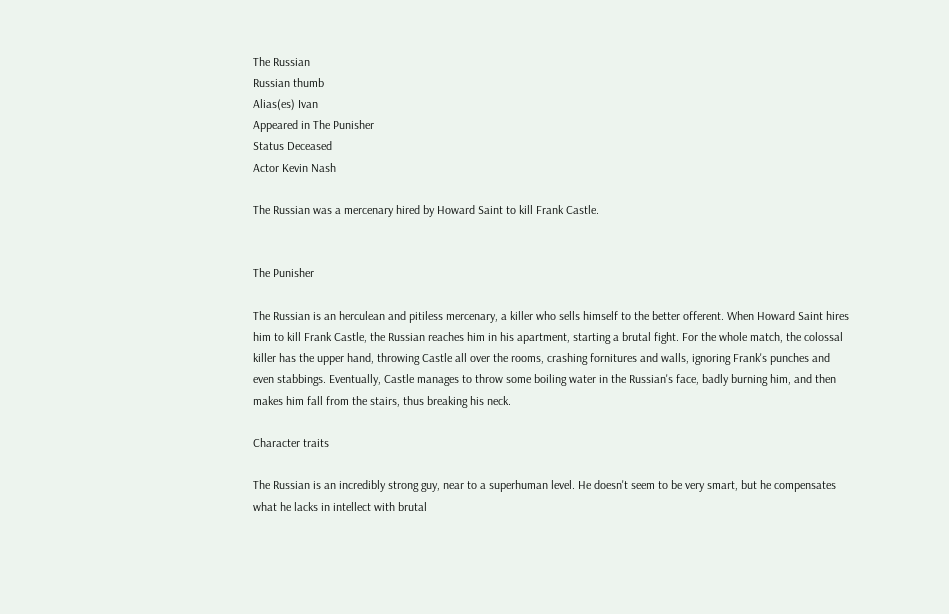The Russian
Russian thumb
Alias(es) Ivan
Appeared in The Punisher
Status Deceased
Actor Kevin Nash

The Russian was a mercenary hired by Howard Saint to kill Frank Castle.


The Punisher

The Russian is an herculean and pitiless mercenary, a killer who sells himself to the better offerent. When Howard Saint hires him to kill Frank Castle, the Russian reaches him in his apartment, starting a brutal fight. For the whole match, the colossal killer has the upper hand, throwing Castle all over the rooms, crashing fornitures and walls, ignoring Frank's punches and even stabbings. Eventually, Castle manages to throw some boiling water in the Russian's face, badly burning him, and then makes him fall from the stairs, thus breaking his neck.

Character traits

The Russian is an incredibly strong guy, near to a superhuman level. He doesn't seem to be very smart, but he compensates what he lacks in intellect with brutal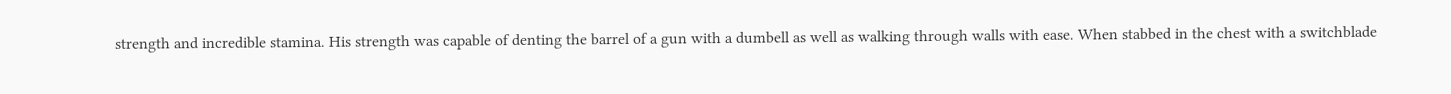strength and incredible stamina. His strength was capable of denting the barrel of a gun with a dumbell as well as walking through walls with ease. When stabbed in the chest with a switchblade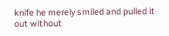knife he merely smiled and pulled it out without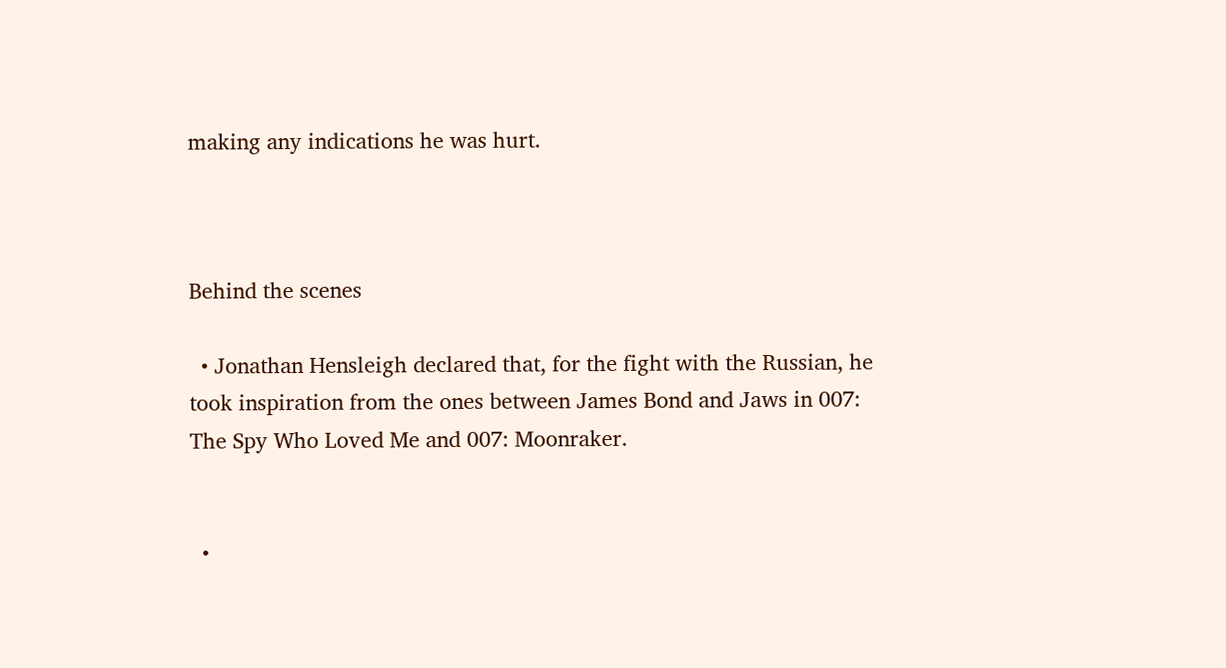making any indications he was hurt.



Behind the scenes

  • Jonathan Hensleigh declared that, for the fight with the Russian, he took inspiration from the ones between James Bond and Jaws in 007: The Spy Who Loved Me and 007: Moonraker.


  •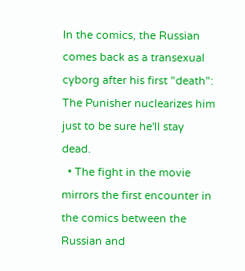In the comics, the Russian comes back as a transexual cyborg after his first "death": The Punisher nuclearizes him just to be sure he'll stay dead.
  • The fight in the movie mirrors the first encounter in the comics between the Russian and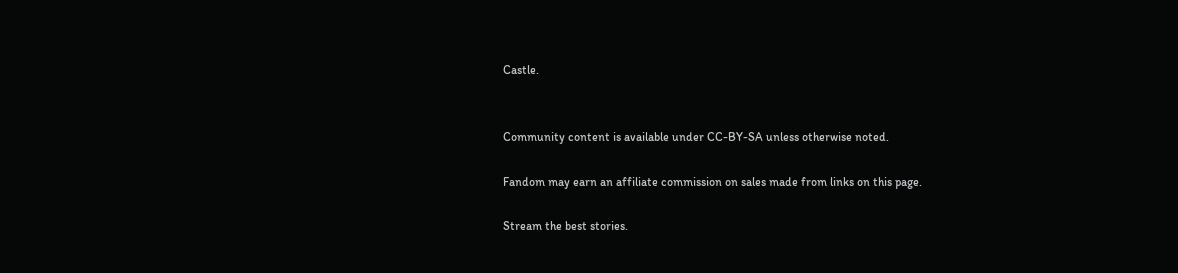Castle.


Community content is available under CC-BY-SA unless otherwise noted.

Fandom may earn an affiliate commission on sales made from links on this page.

Stream the best stories.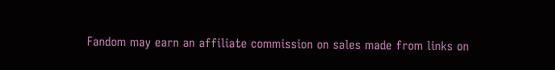Fandom may earn an affiliate commission on sales made from links on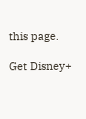this page.

Get Disney+